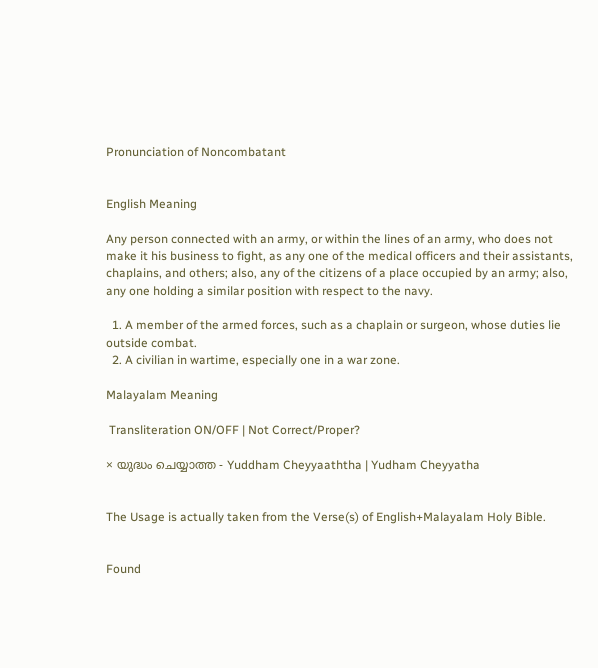Pronunciation of Noncombatant


English Meaning

Any person connected with an army, or within the lines of an army, who does not make it his business to fight, as any one of the medical officers and their assistants, chaplains, and others; also, any of the citizens of a place occupied by an army; also, any one holding a similar position with respect to the navy.

  1. A member of the armed forces, such as a chaplain or surgeon, whose duties lie outside combat.
  2. A civilian in wartime, especially one in a war zone.

Malayalam Meaning

 Transliteration ON/OFF | Not Correct/Proper?

× യുദ്ധം ചെയ്യാത്ത - Yuddham Cheyyaaththa | Yudham Cheyyatha


The Usage is actually taken from the Verse(s) of English+Malayalam Holy Bible.


Found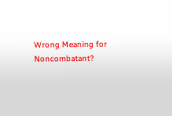Wrong Meaning for Noncombatant?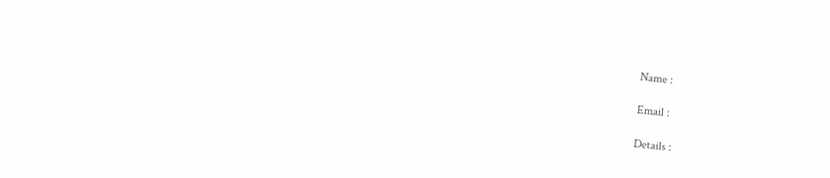Name :

Email :

Details :